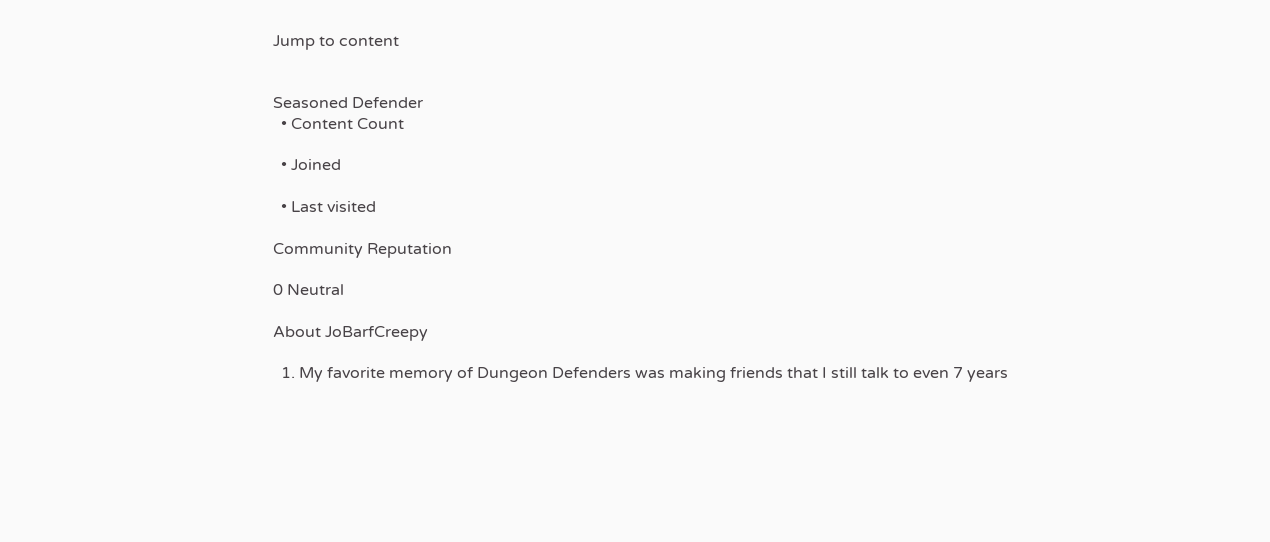Jump to content


Seasoned Defender
  • Content Count

  • Joined

  • Last visited

Community Reputation

0 Neutral

About JoBarfCreepy

  1. My favorite memory of Dungeon Defenders was making friends that I still talk to even 7 years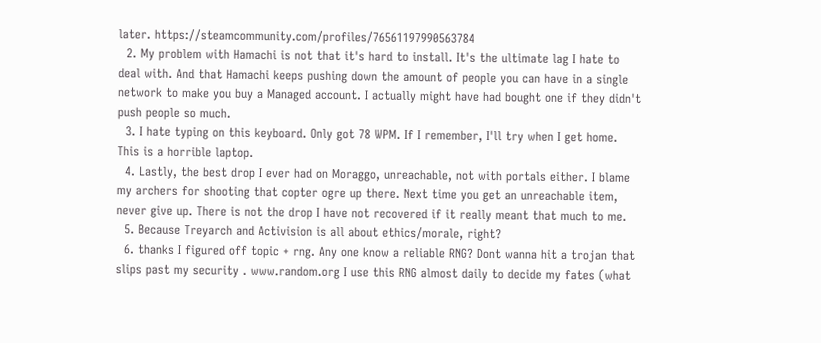later. https://steamcommunity.com/profiles/76561197990563784
  2. My problem with Hamachi is not that it's hard to install. It's the ultimate lag I hate to deal with. And that Hamachi keeps pushing down the amount of people you can have in a single network to make you buy a Managed account. I actually might have had bought one if they didn't push people so much.
  3. I hate typing on this keyboard. Only got 78 WPM. If I remember, I'll try when I get home. This is a horrible laptop.
  4. Lastly, the best drop I ever had on Moraggo, unreachable, not with portals either. I blame my archers for shooting that copter ogre up there. Next time you get an unreachable item, never give up. There is not the drop I have not recovered if it really meant that much to me.
  5. Because Treyarch and Activision is all about ethics/morale, right?
  6. thanks I figured off topic + rng. Any one know a reliable RNG? Dont wanna hit a trojan that slips past my security . www.random.org I use this RNG almost daily to decide my fates (what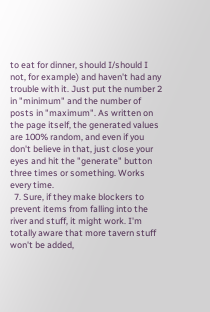to eat for dinner, should I/should I not, for example) and haven't had any trouble with it. Just put the number 2 in "minimum" and the number of posts in "maximum". As written on the page itself, the generated values are 100% random, and even if you don't believe in that, just close your eyes and hit the "generate" button three times or something. Works every time.
  7. Sure, if they make blockers to prevent items from falling into the river and stuff, it might work. I'm totally aware that more tavern stuff won't be added,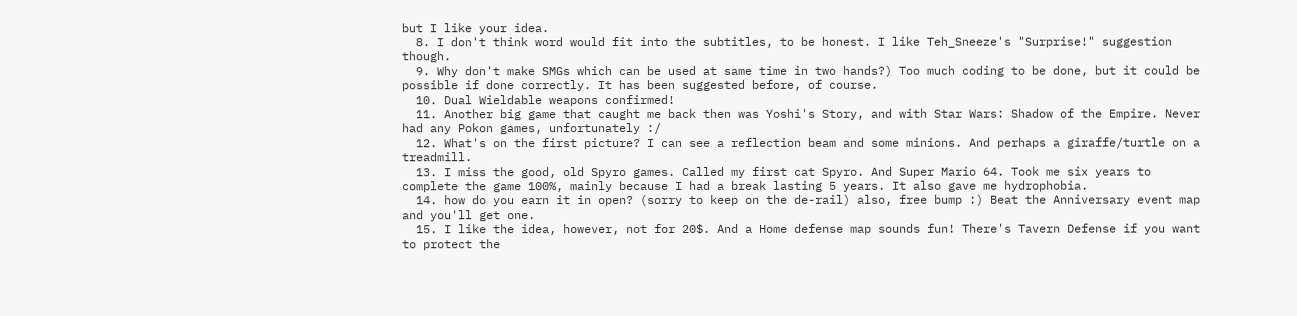but I like your idea.
  8. I don't think word would fit into the subtitles, to be honest. I like Teh_Sneeze's "Surprise!" suggestion though.
  9. Why don't make SMGs which can be used at same time in two hands?) Too much coding to be done, but it could be possible if done correctly. It has been suggested before, of course.
  10. Dual Wieldable weapons confirmed!
  11. Another big game that caught me back then was Yoshi's Story, and with Star Wars: Shadow of the Empire. Never had any Pokon games, unfortunately :/
  12. What's on the first picture? I can see a reflection beam and some minions. And perhaps a giraffe/turtle on a treadmill.
  13. I miss the good, old Spyro games. Called my first cat Spyro. And Super Mario 64. Took me six years to complete the game 100%, mainly because I had a break lasting 5 years. It also gave me hydrophobia.
  14. how do you earn it in open? (sorry to keep on the de-rail) also, free bump :) Beat the Anniversary event map and you'll get one.
  15. I like the idea, however, not for 20$. And a Home defense map sounds fun! There's Tavern Defense if you want to protect the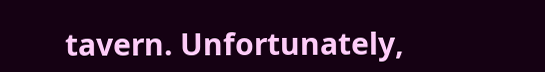tavern. Unfortunately,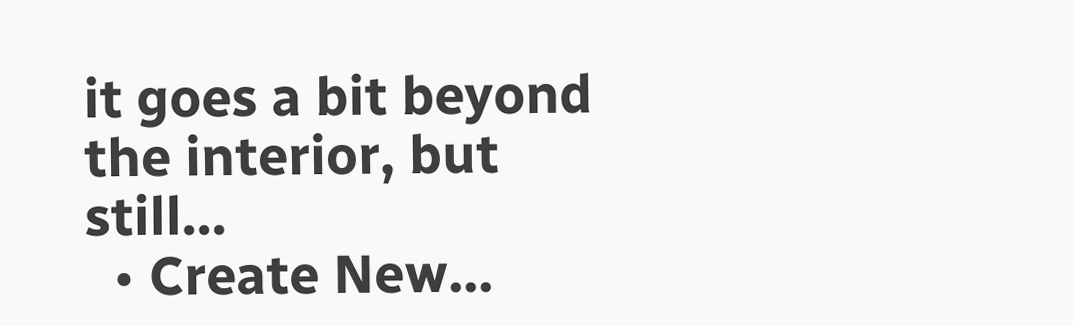it goes a bit beyond the interior, but still...
  • Create New...